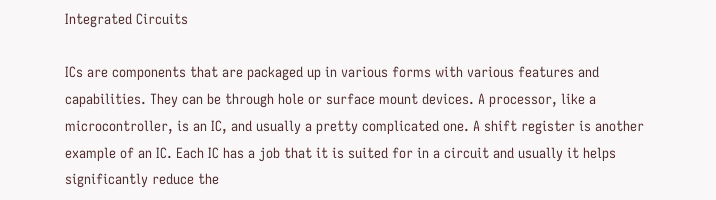Integrated Circuits

ICs are components that are packaged up in various forms with various features and capabilities. They can be through hole or surface mount devices. A processor, like a microcontroller, is an IC, and usually a pretty complicated one. A shift register is another example of an IC. Each IC has a job that it is suited for in a circuit and usually it helps significantly reduce the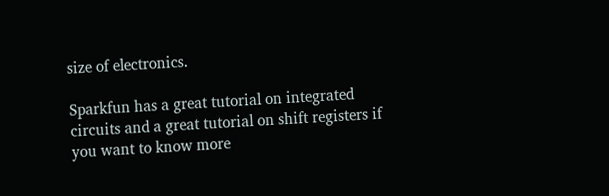size of electronics.

Sparkfun has a great tutorial on integrated circuits and a great tutorial on shift registers if you want to know more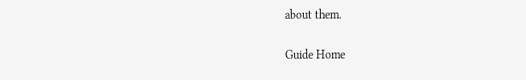about them.

Guide Home